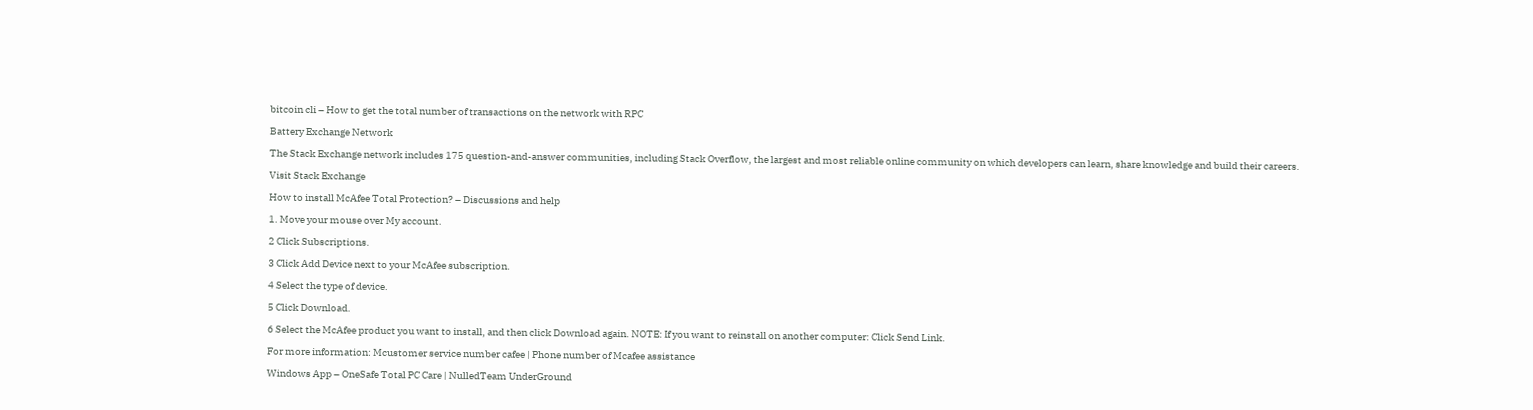bitcoin cli – How to get the total number of transactions on the network with RPC

Battery Exchange Network

The Stack Exchange network includes 175 question-and-answer communities, including Stack Overflow, the largest and most reliable online community on which developers can learn, share knowledge and build their careers.

Visit Stack Exchange

How to install McAfee Total Protection? – Discussions and help

1. Move your mouse over My account.

2 Click Subscriptions.

3 Click Add Device next to your McAfee subscription.

4 Select the type of device.

5 Click Download.

6 Select the McAfee product you want to install, and then click Download again. NOTE: If you want to reinstall on another computer: Click Send Link.

For more information: Mcustomer service number cafee | Phone number of Mcafee assistance

Windows App – OneSafe Total PC Care | NulledTeam UnderGround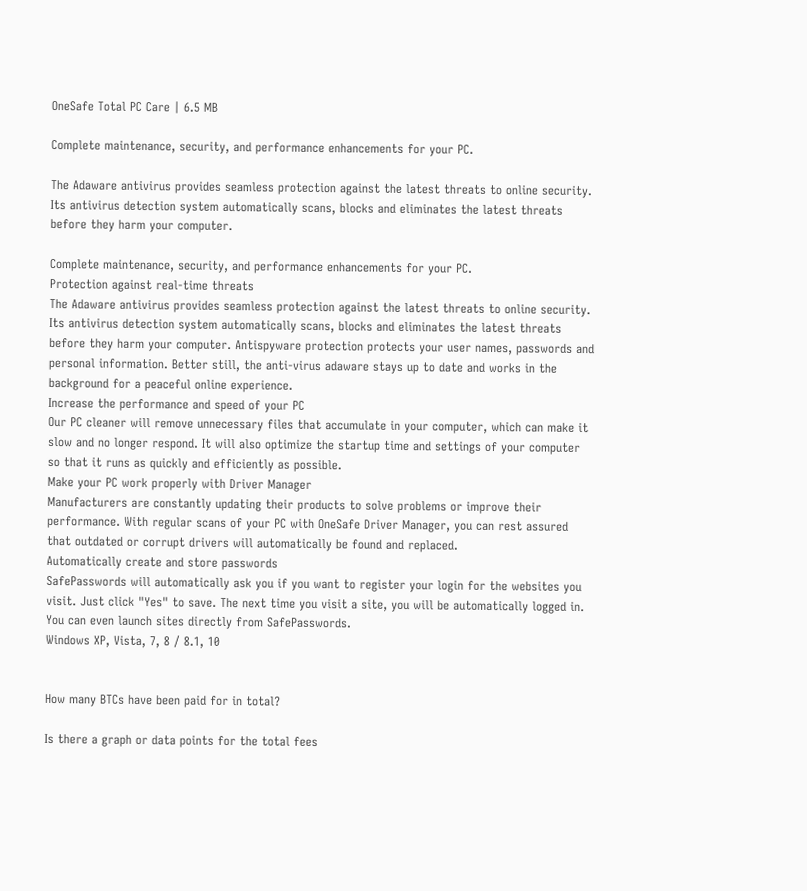OneSafe Total PC Care | 6.5 MB

Complete maintenance, security, and performance enhancements for your PC.

The Adaware antivirus provides seamless protection against the latest threats to online security. Its antivirus detection system automatically scans, blocks and eliminates the latest threats before they harm your computer.

Complete maintenance, security, and performance enhancements for your PC.
Protection against real-time threats
The Adaware antivirus provides seamless protection against the latest threats to online security. Its antivirus detection system automatically scans, blocks and eliminates the latest threats before they harm your computer. Antispyware protection protects your user names, passwords and personal information. Better still, the anti-virus adaware stays up to date and works in the background for a peaceful online experience.
Increase the performance and speed of your PC
Our PC cleaner will remove unnecessary files that accumulate in your computer, which can make it slow and no longer respond. It will also optimize the startup time and settings of your computer so that it runs as quickly and efficiently as possible.
Make your PC work properly with Driver Manager
Manufacturers are constantly updating their products to solve problems or improve their performance. With regular scans of your PC with OneSafe Driver Manager, you can rest assured that outdated or corrupt drivers will automatically be found and replaced.
Automatically create and store passwords
SafePasswords will automatically ask you if you want to register your login for the websites you visit. Just click "Yes" to save. The next time you visit a site, you will be automatically logged in. You can even launch sites directly from SafePasswords.
Windows XP, Vista, 7, 8 / 8.1, 10


How many BTCs have been paid for in total?

Is there a graph or data points for the total fees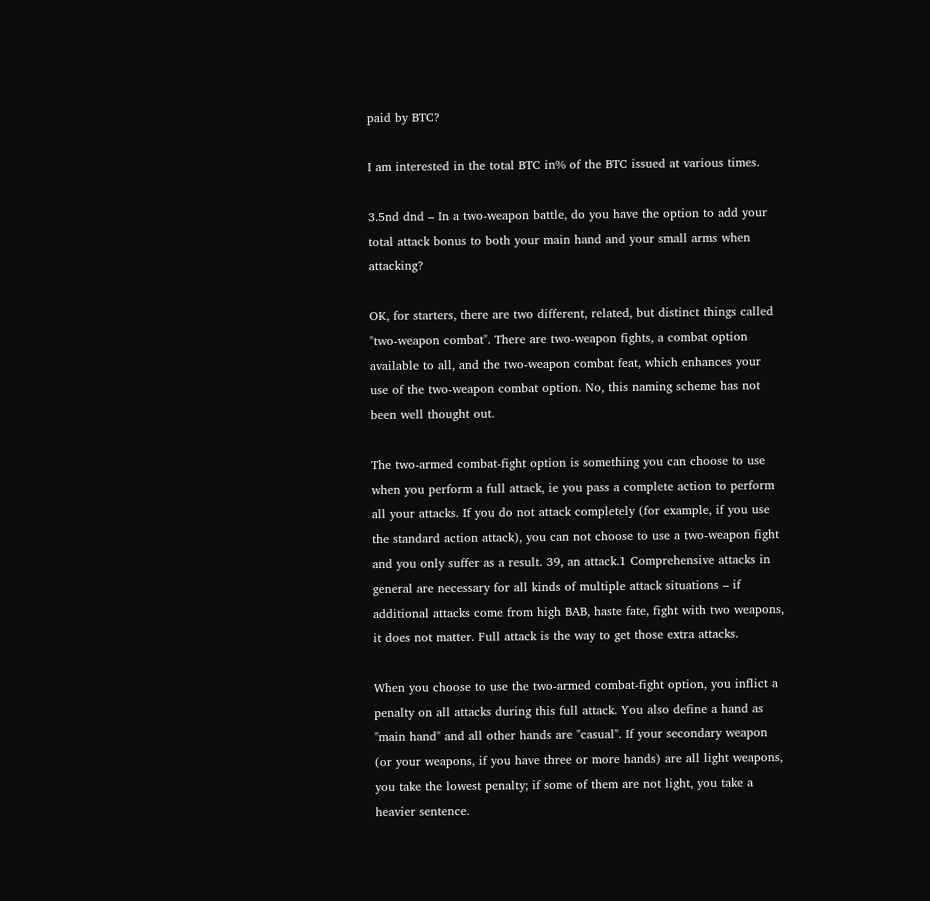paid by BTC?

I am interested in the total BTC in% of the BTC issued at various times.

3.5nd dnd – In a two-weapon battle, do you have the option to add your total attack bonus to both your main hand and your small arms when attacking?

OK, for starters, there are two different, related, but distinct things called "two-weapon combat". There are two-weapon fights, a combat option available to all, and the two-weapon combat feat, which enhances your use of the two-weapon combat option. No, this naming scheme has not been well thought out.

The two-armed combat-fight option is something you can choose to use when you perform a full attack, ie you pass a complete action to perform all your attacks. If you do not attack completely (for example, if you use the standard action attack), you can not choose to use a two-weapon fight and you only suffer as a result. 39, an attack.1 Comprehensive attacks in general are necessary for all kinds of multiple attack situations – if additional attacks come from high BAB, haste fate, fight with two weapons, it does not matter. Full attack is the way to get those extra attacks.

When you choose to use the two-armed combat-fight option, you inflict a penalty on all attacks during this full attack. You also define a hand as "main hand" and all other hands are "casual". If your secondary weapon (or your weapons, if you have three or more hands) are all light weapons, you take the lowest penalty; if some of them are not light, you take a heavier sentence.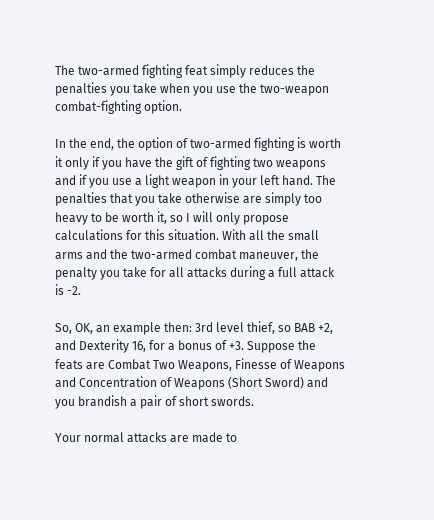The two-armed fighting feat simply reduces the penalties you take when you use the two-weapon combat-fighting option.

In the end, the option of two-armed fighting is worth it only if you have the gift of fighting two weapons and if you use a light weapon in your left hand. The penalties that you take otherwise are simply too heavy to be worth it, so I will only propose calculations for this situation. With all the small arms and the two-armed combat maneuver, the penalty you take for all attacks during a full attack is -2.

So, OK, an example then: 3rd level thief, so BAB +2, and Dexterity 16, for a bonus of +3. Suppose the feats are Combat Two Weapons, Finesse of Weapons and Concentration of Weapons (Short Sword) and you brandish a pair of short swords.

Your normal attacks are made to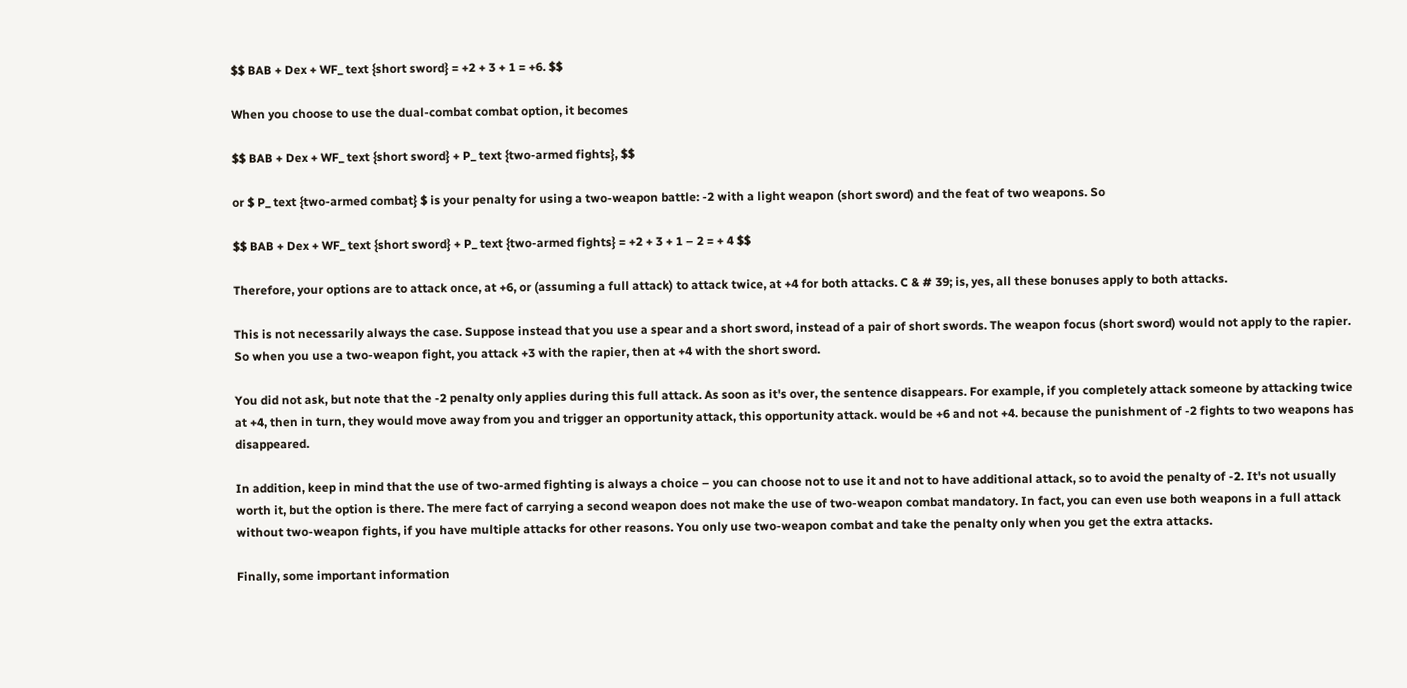$$ BAB + Dex + WF_ text {short sword} = +2 + 3 + 1 = +6. $$

When you choose to use the dual-combat combat option, it becomes

$$ BAB + Dex + WF_ text {short sword} + P_ text {two-armed fights}, $$

or $ P_ text {two-armed combat} $ is your penalty for using a two-weapon battle: -2 with a light weapon (short sword) and the feat of two weapons. So

$$ BAB + Dex + WF_ text {short sword} + P_ text {two-armed fights} = +2 + 3 + 1 – 2 = + 4 $$

Therefore, your options are to attack once, at +6, or (assuming a full attack) to attack twice, at +4 for both attacks. C & # 39; is, yes, all these bonuses apply to both attacks.

This is not necessarily always the case. Suppose instead that you use a spear and a short sword, instead of a pair of short swords. The weapon focus (short sword) would not apply to the rapier. So when you use a two-weapon fight, you attack +3 with the rapier, then at +4 with the short sword.

You did not ask, but note that the -2 penalty only applies during this full attack. As soon as it's over, the sentence disappears. For example, if you completely attack someone by attacking twice at +4, then in turn, they would move away from you and trigger an opportunity attack, this opportunity attack. would be +6 and not +4. because the punishment of -2 fights to two weapons has disappeared.

In addition, keep in mind that the use of two-armed fighting is always a choice – you can choose not to use it and not to have additional attack, so to avoid the penalty of -2. It's not usually worth it, but the option is there. The mere fact of carrying a second weapon does not make the use of two-weapon combat mandatory. In fact, you can even use both weapons in a full attack without two-weapon fights, if you have multiple attacks for other reasons. You only use two-weapon combat and take the penalty only when you get the extra attacks.

Finally, some important information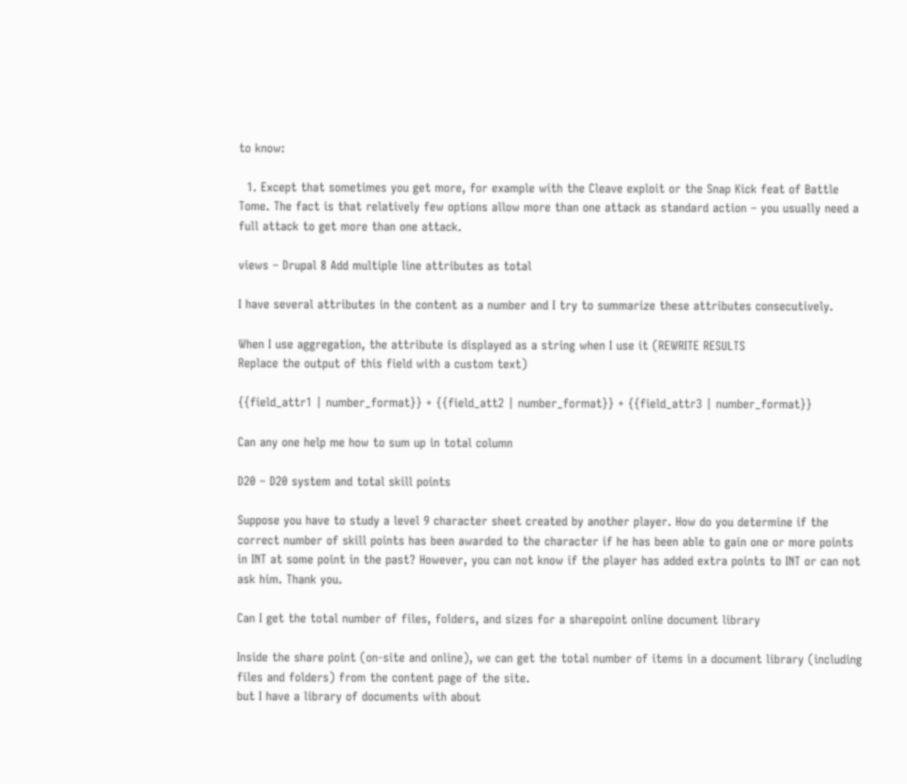to know:

  1. Except that sometimes you get more, for example with the Cleave exploit or the Snap Kick feat of Battle Tome. The fact is that relatively few options allow more than one attack as standard action – you usually need a full attack to get more than one attack.

views – Drupal 8 Add multiple line attributes as total

I have several attributes in the content as a number and I try to summarize these attributes consecutively.

When I use aggregation, the attribute is displayed as a string when I use it (REWRITE RESULTS
Replace the output of this field with a custom text)

{{field_attr1 | number_format}} + {{field_att2 | number_format}} + {{field_attr3 | number_format}}

Can any one help me how to sum up in total column

D20 – D20 system and total skill points

Suppose you have to study a level 9 character sheet created by another player. How do you determine if the correct number of skill points has been awarded to the character if he has been able to gain one or more points in INT at some point in the past? However, you can not know if the player has added extra points to INT or can not ask him. Thank you.

Can I get the total number of files, folders, and sizes for a sharepoint online document library

Inside the share point (on-site and online), we can get the total number of items in a document library (including files and folders) from the content page of the site.
but I have a library of documents with about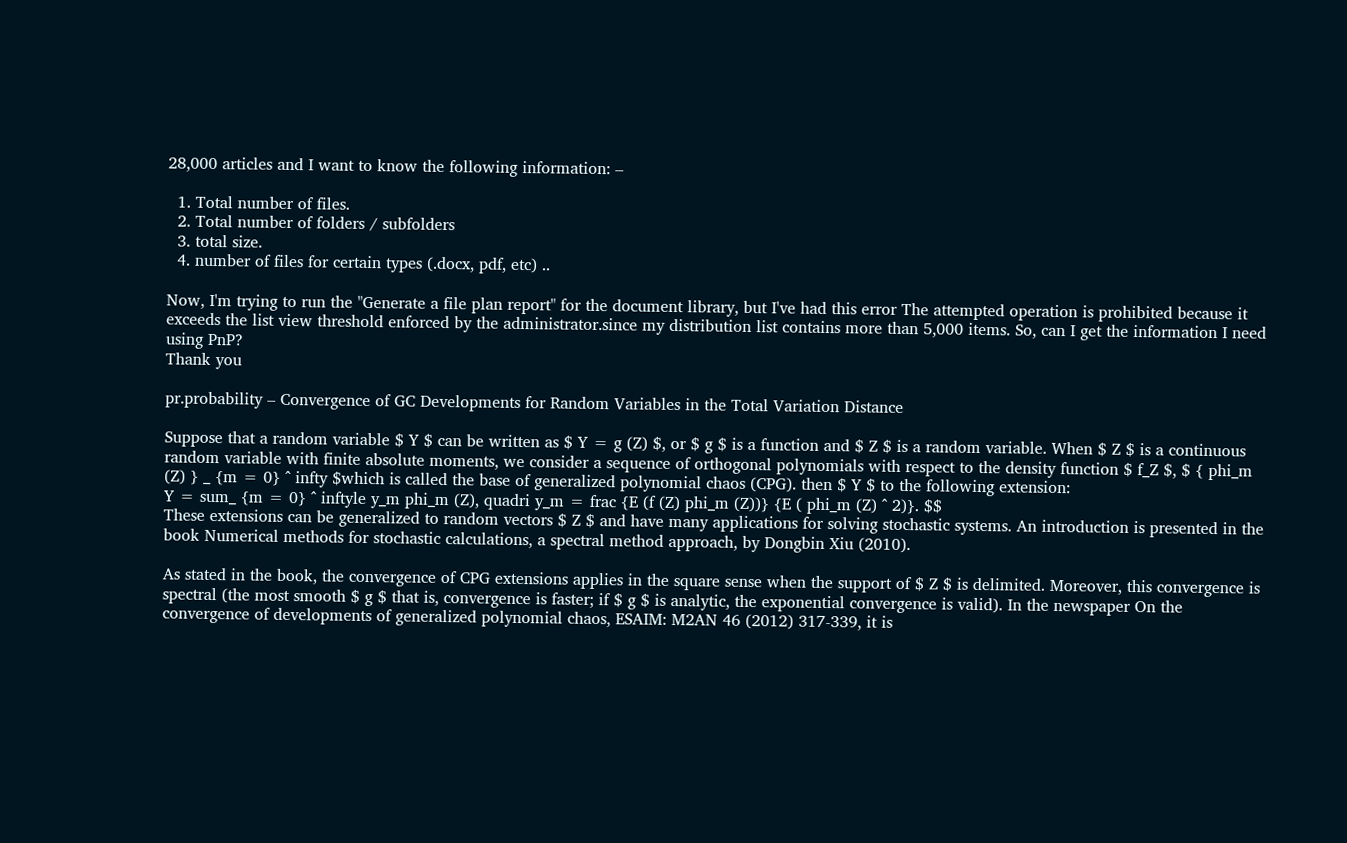28,000 articles and I want to know the following information: –

  1. Total number of files.
  2. Total number of folders / subfolders
  3. total size.
  4. number of files for certain types (.docx, pdf, etc) ..

Now, I'm trying to run the "Generate a file plan report" for the document library, but I've had this error The attempted operation is prohibited because it exceeds the list view threshold enforced by the administrator.since my distribution list contains more than 5,000 items. So, can I get the information I need using PnP?
Thank you

pr.probability – Convergence of GC Developments for Random Variables in the Total Variation Distance

Suppose that a random variable $ Y $ can be written as $ Y = g (Z) $, or $ g $ is a function and $ Z $ is a random variable. When $ Z $ is a continuous random variable with finite absolute moments, we consider a sequence of orthogonal polynomials with respect to the density function $ f_Z $, $ { phi_m (Z) } _ {m = 0} ^ infty $which is called the base of generalized polynomial chaos (CPG). then $ Y $ to the following extension:
Y = sum_ {m = 0} ^ inftyle y_m phi_m (Z), quadri y_m = frac {E (f (Z) phi_m (Z))} {E ( phi_m (Z) ^ 2)}. $$
These extensions can be generalized to random vectors $ Z $ and have many applications for solving stochastic systems. An introduction is presented in the book Numerical methods for stochastic calculations, a spectral method approach, by Dongbin Xiu (2010).

As stated in the book, the convergence of CPG extensions applies in the square sense when the support of $ Z $ is delimited. Moreover, this convergence is spectral (the most smooth $ g $ that is, convergence is faster; if $ g $ is analytic, the exponential convergence is valid). In the newspaper On the convergence of developments of generalized polynomial chaos, ESAIM: M2AN 46 (2012) 317-339, it is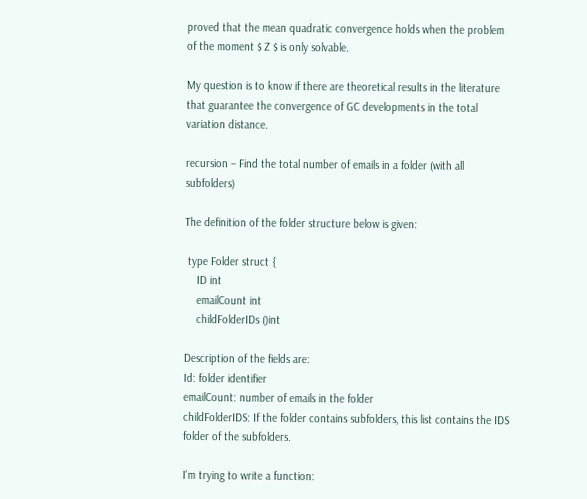proved that the mean quadratic convergence holds when the problem of the moment $ Z $ is only solvable.

My question is to know if there are theoretical results in the literature that guarantee the convergence of GC developments in the total variation distance.

recursion – Find the total number of emails in a folder (with all subfolders)

The definition of the folder structure below is given:

 type Folder struct {
    ID int
    emailCount int
    childFolderIDs ()int

Description of the fields are:
Id: folder identifier
emailCount: number of emails in the folder
childFolderIDS: If the folder contains subfolders, this list contains the IDS folder of the subfolders.

I'm trying to write a function: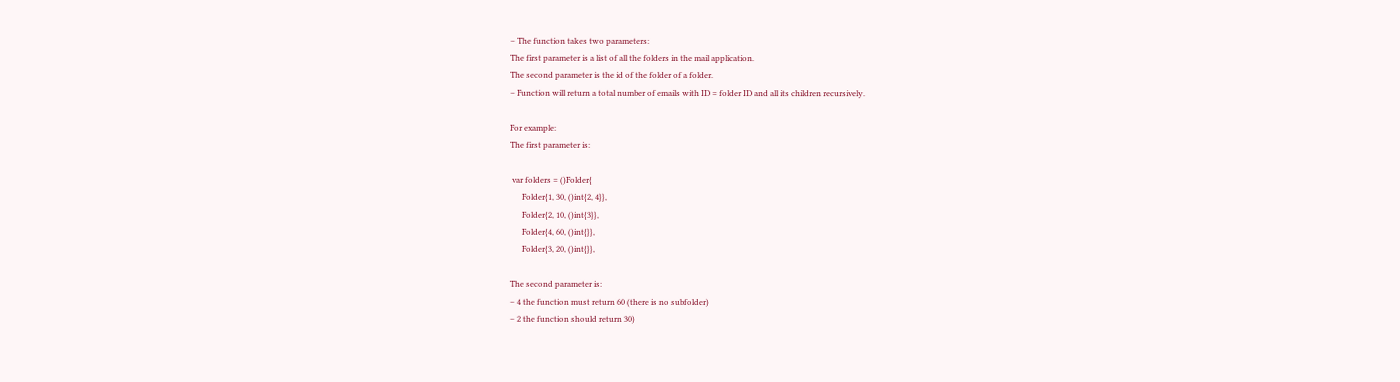– The function takes two parameters:
The first parameter is a list of all the folders in the mail application.
The second parameter is the id of the folder of a folder.
– Function will return a total number of emails with ID = folder ID and all its children recursively.

For example:
The first parameter is:

 var folders = ()Folder{
      Folder{1, 30, ()int{2, 4}},
      Folder{2, 10, ()int{3}},
      Folder{4, 60, ()int{}},
      Folder{3, 20, ()int{}},

The second parameter is:
– 4 the function must return 60 (there is no subfolder)
– 2 the function should return 30)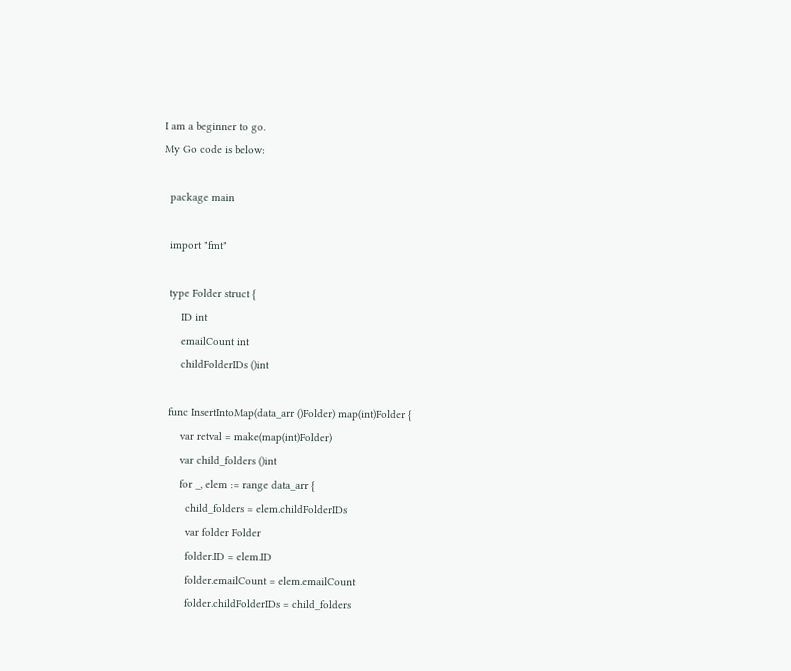I am a beginner to go.
My Go code is below:

  package main

  import "fmt"

  type Folder struct {
      ID int
      emailCount int
      childFolderIDs ()int

  func InsertIntoMap(data_arr ()Folder) map(int)Folder {
      var retval = make(map(int)Folder)
      var child_folders ()int
      for _, elem := range data_arr {
        child_folders = elem.childFolderIDs
        var folder Folder
        folder.ID = elem.ID
        folder.emailCount = elem.emailCount
        folder.childFolderIDs = child_folders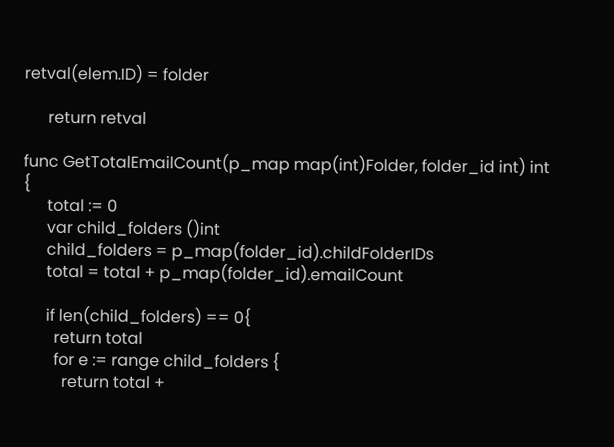retval(elem.ID) = folder

      return retval

func GetTotalEmailCount(p_map map(int)Folder, folder_id int) int {
      total := 0
      var child_folders ()int
      child_folders = p_map(folder_id).childFolderIDs
      total = total + p_map(folder_id).emailCount

      if len(child_folders) == 0{
        return total
        for e := range child_folders {
          return total +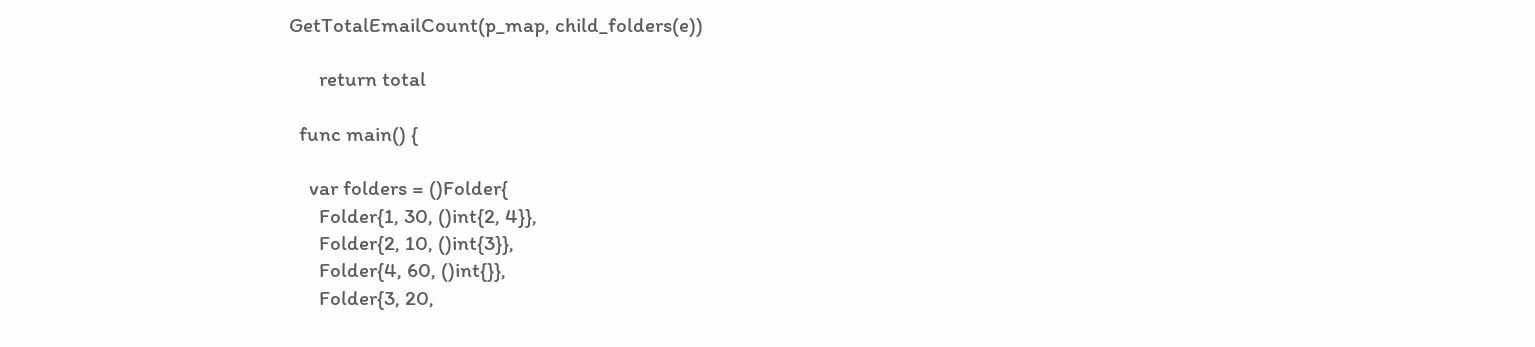GetTotalEmailCount(p_map, child_folders(e))

      return total

  func main() {

    var folders = ()Folder{
      Folder{1, 30, ()int{2, 4}},
      Folder{2, 10, ()int{3}},
      Folder{4, 60, ()int{}},
      Folder{3, 20,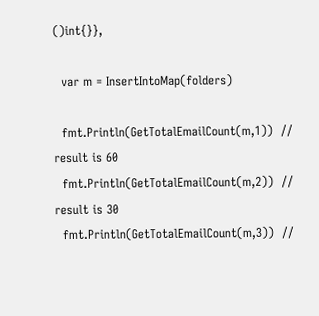()int{}},

  var m = InsertIntoMap(folders)

  fmt.Println(GetTotalEmailCount(m,1))  // result is 60
  fmt.Println(GetTotalEmailCount(m,2))  // result is 30
  fmt.Println(GetTotalEmailCount(m,3))  //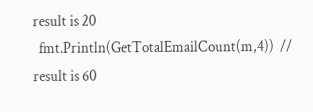result is 20
  fmt.Println(GetTotalEmailCount(m,4))  // result is 60